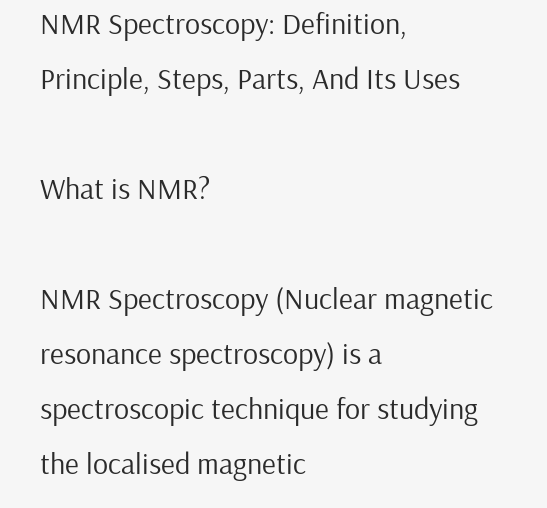NMR Spectroscopy: Definition, Principle, Steps, Parts, And Its Uses

What is NMR?

NMR Spectroscopy (Nuclear magnetic resonance spectroscopy) is a spectroscopic technique for studying the localised magnetic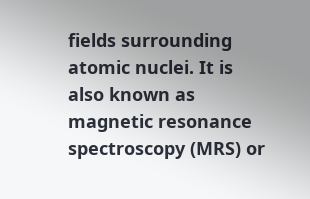fields surrounding atomic nuclei. It is also known as magnetic resonance spectroscopy (MRS) or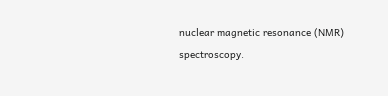nuclear magnetic resonance (NMR) spectroscopy.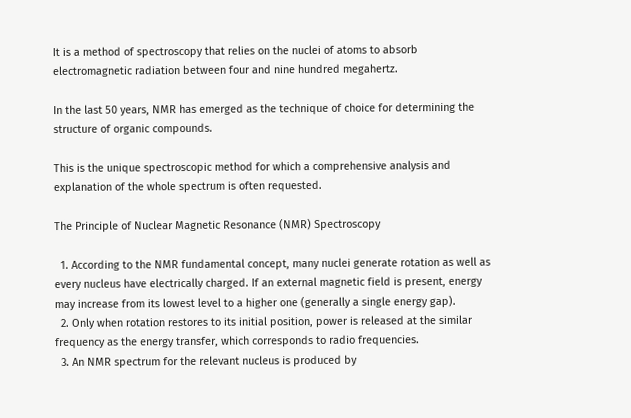It is a method of spectroscopy that relies on the nuclei of atoms to absorb electromagnetic radiation between four and nine hundred megahertz.

In the last 50 years, NMR has emerged as the technique of choice for determining the structure of organic compounds.

This is the unique spectroscopic method for which a comprehensive analysis and explanation of the whole spectrum is often requested.

The Principle of Nuclear Magnetic Resonance (NMR) Spectroscopy

  1. According to the NMR fundamental concept, many nuclei generate rotation as well as every nucleus have electrically charged. If an external magnetic field is present, energy may increase from its lowest level to a higher one (generally a single energy gap).
  2. Only when rotation restores to its initial position, power is released at the similar frequency as the energy transfer, which corresponds to radio frequencies.
  3. An NMR spectrum for the relevant nucleus is produced by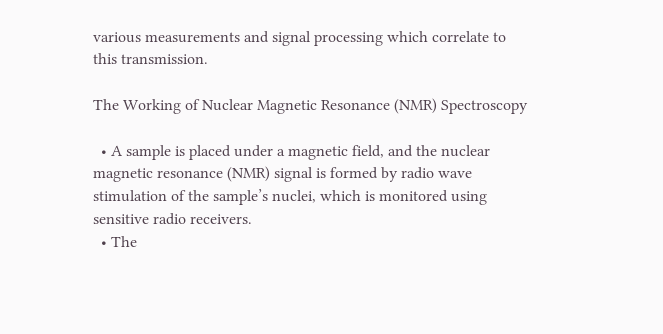various measurements and signal processing which correlate to this transmission.

The Working of Nuclear Magnetic Resonance (NMR) Spectroscopy

  • A sample is placed under a magnetic field, and the nuclear magnetic resonance (NMR) signal is formed by radio wave stimulation of the sample’s nuclei, which is monitored using sensitive radio receivers.
  • The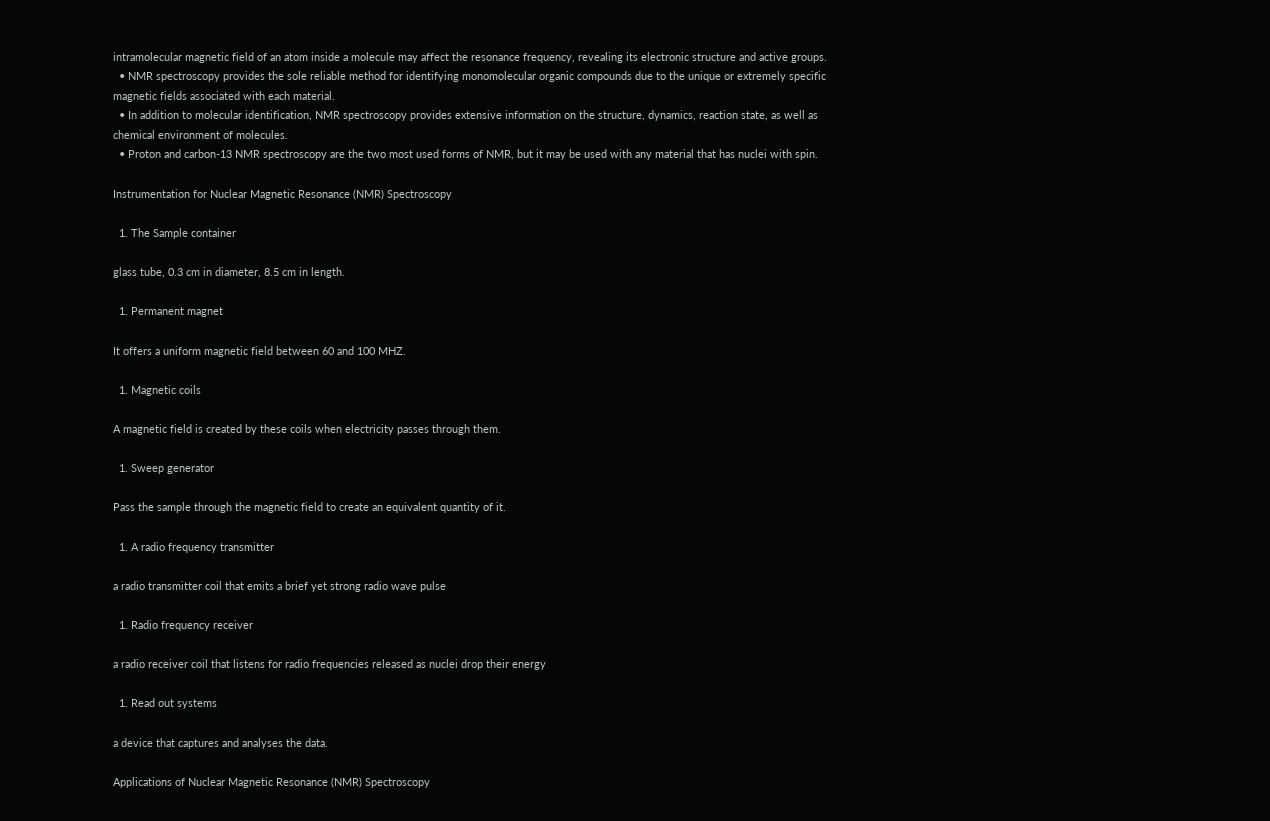intramolecular magnetic field of an atom inside a molecule may affect the resonance frequency, revealing its electronic structure and active groups.
  • NMR spectroscopy provides the sole reliable method for identifying monomolecular organic compounds due to the unique or extremely specific magnetic fields associated with each material.
  • In addition to molecular identification, NMR spectroscopy provides extensive information on the structure, dynamics, reaction state, as well as chemical environment of molecules.
  • Proton and carbon-13 NMR spectroscopy are the two most used forms of NMR, but it may be used with any material that has nuclei with spin.

Instrumentation for Nuclear Magnetic Resonance (NMR) Spectroscopy

  1. The Sample container

glass tube, 0.3 cm in diameter, 8.5 cm in length.

  1. Permanent magnet

It offers a uniform magnetic field between 60 and 100 MHZ.

  1. Magnetic coils

A magnetic field is created by these coils when electricity passes through them.

  1. Sweep generator

Pass the sample through the magnetic field to create an equivalent quantity of it.

  1. A radio frequency transmitter

a radio transmitter coil that emits a brief yet strong radio wave pulse

  1. Radio frequency receiver

a radio receiver coil that listens for radio frequencies released as nuclei drop their energy

  1. Read out systems

a device that captures and analyses the data.

Applications of Nuclear Magnetic Resonance (NMR) Spectroscopy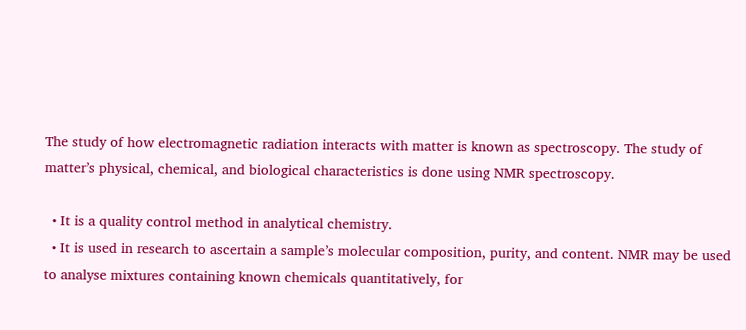The study of how electromagnetic radiation interacts with matter is known as spectroscopy. The study of matter’s physical, chemical, and biological characteristics is done using NMR spectroscopy.

  • It is a quality control method in analytical chemistry.
  • It is used in research to ascertain a sample’s molecular composition, purity, and content. NMR may be used to analyse mixtures containing known chemicals quantitatively, for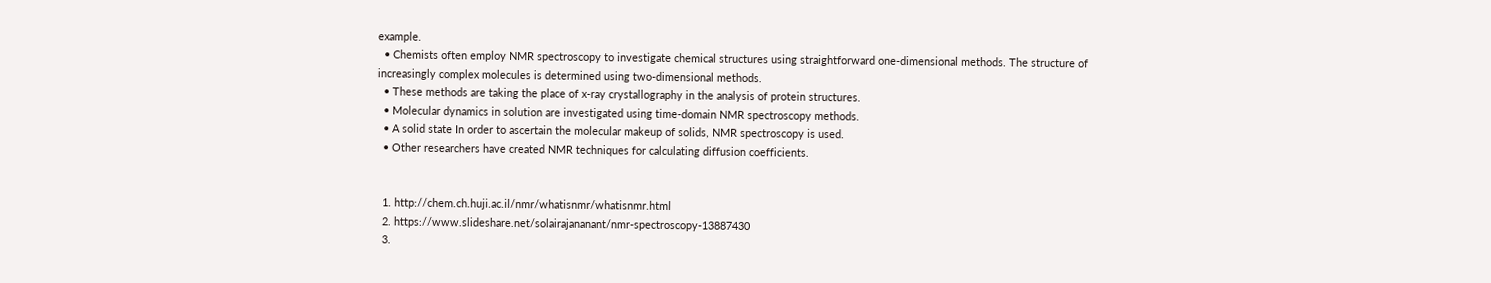example.
  • Chemists often employ NMR spectroscopy to investigate chemical structures using straightforward one-dimensional methods. The structure of increasingly complex molecules is determined using two-dimensional methods.
  • These methods are taking the place of x-ray crystallography in the analysis of protein structures.
  • Molecular dynamics in solution are investigated using time-domain NMR spectroscopy methods.
  • A solid state In order to ascertain the molecular makeup of solids, NMR spectroscopy is used.
  • Other researchers have created NMR techniques for calculating diffusion coefficients.


  1. http://chem.ch.huji.ac.il/nmr/whatisnmr/whatisnmr.html
  2. https://www.slideshare.net/solairajananant/nmr-spectroscopy-13887430
  3.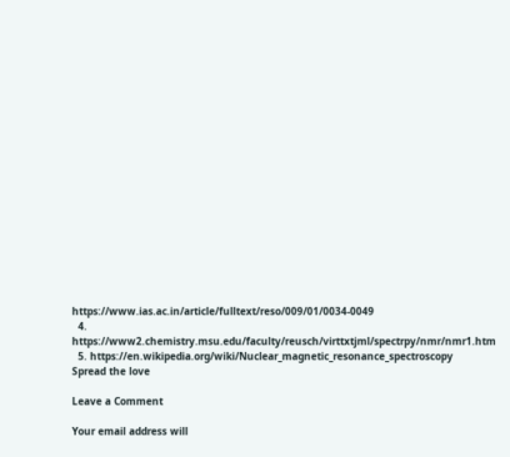https://www.ias.ac.in/article/fulltext/reso/009/01/0034-0049
  4. https://www2.chemistry.msu.edu/faculty/reusch/virttxtjml/spectrpy/nmr/nmr1.htm
  5. https://en.wikipedia.org/wiki/Nuclear_magnetic_resonance_spectroscopy
Spread the love

Leave a Comment

Your email address will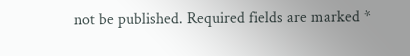not be published. Required fields are marked *